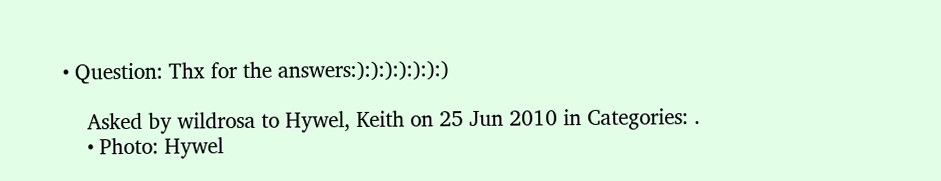• Question: Thx for the answers:):):):):):):)

    Asked by wildrosa to Hywel, Keith on 25 Jun 2010 in Categories: .
    • Photo: Hywel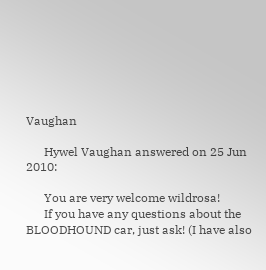Vaughan

      Hywel Vaughan answered on 25 Jun 2010:

      You are very welcome wildrosa!
      If you have any questions about the BLOODHOUND car, just ask! (I have also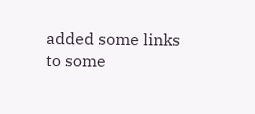added some links to some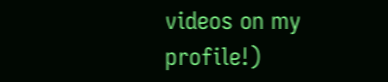videos on my profile!)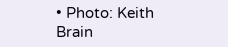• Photo: Keith Brain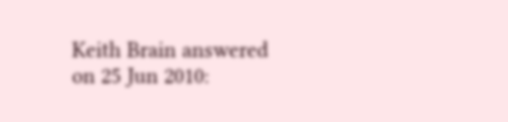Keith Brain answered on 25 Jun 2010: